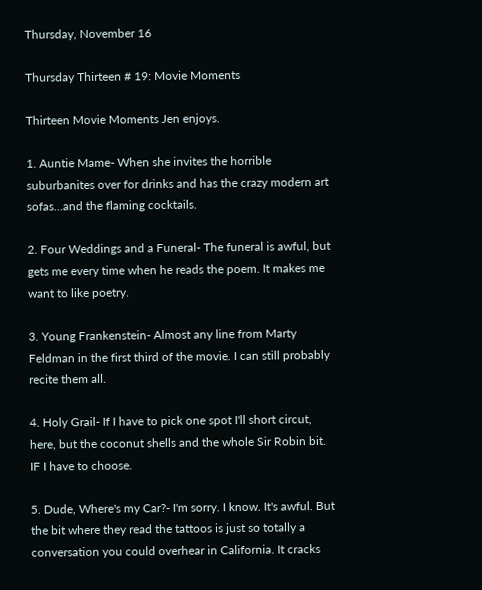Thursday, November 16

Thursday Thirteen # 19: Movie Moments

Thirteen Movie Moments Jen enjoys.

1. Auntie Mame- When she invites the horrible suburbanites over for drinks and has the crazy modern art sofas...and the flaming cocktails.

2. Four Weddings and a Funeral- The funeral is awful, but gets me every time when he reads the poem. It makes me want to like poetry.

3. Young Frankenstein- Almost any line from Marty Feldman in the first third of the movie. I can still probably recite them all.

4. Holy Grail- If I have to pick one spot I'll short circut, here, but the coconut shells and the whole Sir Robin bit. IF I have to choose.

5. Dude, Where's my Car?- I'm sorry. I know. It's awful. But the bit where they read the tattoos is just so totally a conversation you could overhear in California. It cracks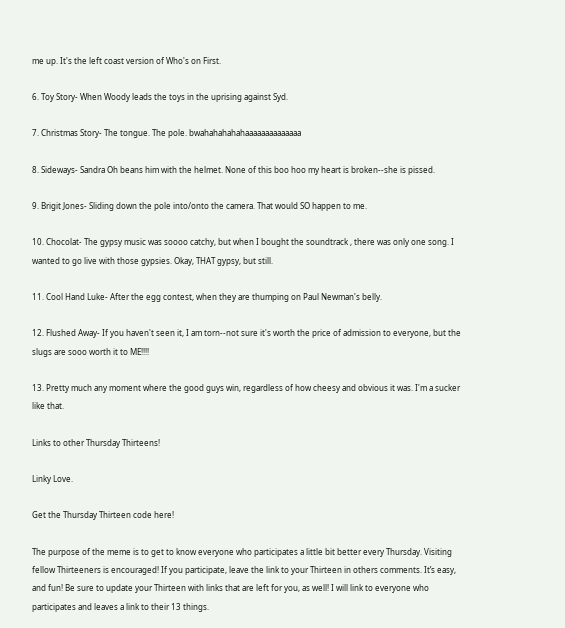me up. It's the left coast version of Who's on First.

6. Toy Story- When Woody leads the toys in the uprising against Syd.

7. Christmas Story- The tongue. The pole. bwahahahahahaaaaaaaaaaaaaa

8. Sideways- Sandra Oh beans him with the helmet. None of this boo hoo my heart is broken--she is pissed.

9. Brigit Jones- Sliding down the pole into/onto the camera. That would SO happen to me.

10. Chocolat- The gypsy music was soooo catchy, but when I bought the soundtrack , there was only one song. I wanted to go live with those gypsies. Okay, THAT gypsy, but still.

11. Cool Hand Luke- After the egg contest, when they are thumping on Paul Newman's belly.

12. Flushed Away- If you haven't seen it, I am torn--not sure it's worth the price of admission to everyone, but the slugs are sooo worth it to ME!!!!

13. Pretty much any moment where the good guys win, regardless of how cheesy and obvious it was. I'm a sucker like that.

Links to other Thursday Thirteens!

Linky Love.

Get the Thursday Thirteen code here!

The purpose of the meme is to get to know everyone who participates a little bit better every Thursday. Visiting fellow Thirteeners is encouraged! If you participate, leave the link to your Thirteen in others comments. It’s easy, and fun! Be sure to update your Thirteen with links that are left for you, as well! I will link to everyone who participates and leaves a link to their 13 things.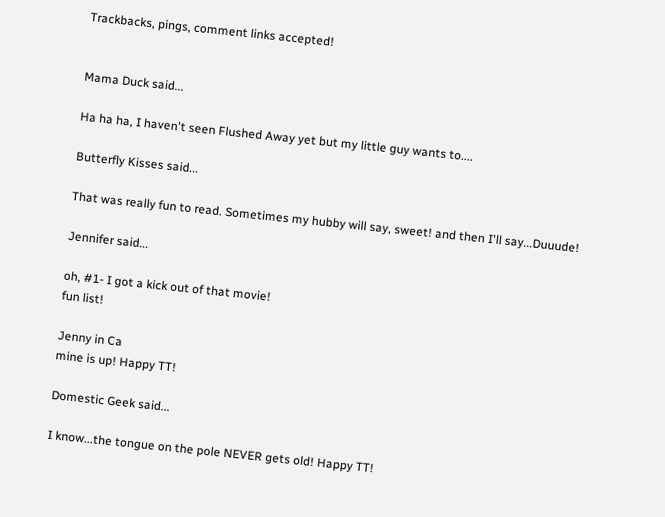Trackbacks, pings, comment links accepted!


Mama Duck said...

Ha ha ha, I haven't seen Flushed Away yet but my little guy wants to....

Butterfly Kisses said...

That was really fun to read. Sometimes my hubby will say, sweet! and then I'll say...Duuude!

Jennifer said...

oh, #1- I got a kick out of that movie!
fun list!

Jenny in Ca
mine is up! Happy TT!

Domestic Geek said...

I know...the tongue on the pole NEVER gets old! Happy TT!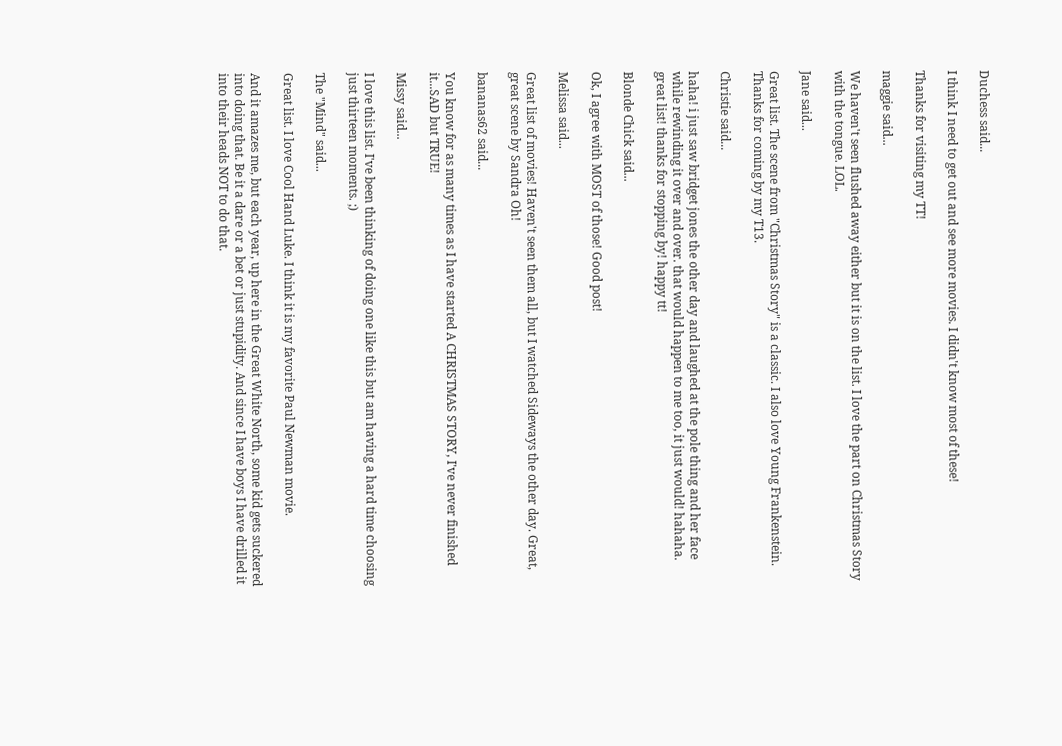Duchess said...

I think I need to get out and see more movies. I didn't know most of these!

Thanks for visiting my TT!

maggie said...

We haven't seen flushed away either but it is on the list. I love the part on Christmas Story with the tongue. LOL.

Jane said...

Great list. The scene from "Christmas Story" is a classic. I also love Young Frankenstein.
Thanks for coming by my T13.

Christie said...

haha! i just saw bridget jones the other day and laughed at the pole thing and her face while rewinding it over and over. that would happen to me too, it just would! hahaha. great list! thanks for stopping by! happy tt!

Blonde Chick said...

Ok, I agree with MOST of those! Good post!

Melissa said...

Great list of movies! Haven't seen them all, but I watched Sideways the other day. Great, great scene by Sandra Oh!

bananas62 said...

You know for as many times as I have started A CHRISTMAS STORY, I've never finished it...SAD but TRUE!

Missy said...

I love this list. I've been thinking of doing one like this but am having a hard time choosing just thirteen moments. ;)

The "Mind" said...

Great list. I love Cool Hand Luke. I think it is my favorite Paul Newman movie.

And it amazes me, but each year, up here in the Great White North, some kid gets suckered into doing that. Be it a dare or a bet or just stupidity. And since I have boys I have drilled it into their heads NOT to do that.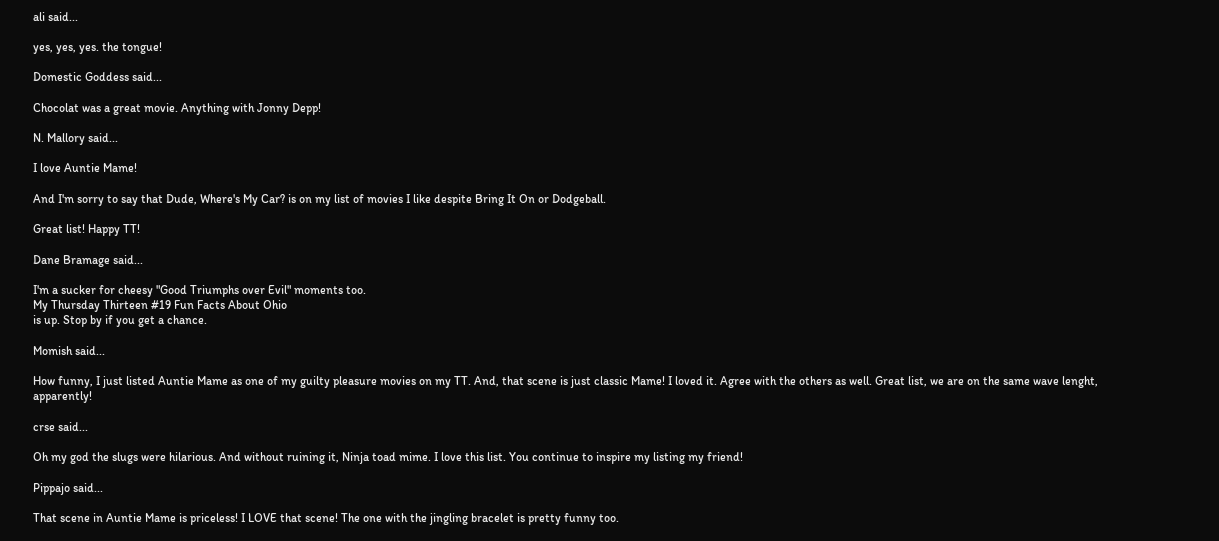ali said...

yes, yes, yes. the tongue!

Domestic Goddess said...

Chocolat was a great movie. Anything with Jonny Depp!

N. Mallory said...

I love Auntie Mame!

And I'm sorry to say that Dude, Where's My Car? is on my list of movies I like despite Bring It On or Dodgeball.

Great list! Happy TT!

Dane Bramage said...

I'm a sucker for cheesy "Good Triumphs over Evil" moments too.
My Thursday Thirteen #19 Fun Facts About Ohio
is up. Stop by if you get a chance.

Momish said...

How funny, I just listed Auntie Mame as one of my guilty pleasure movies on my TT. And, that scene is just classic Mame! I loved it. Agree with the others as well. Great list, we are on the same wave lenght, apparently!

crse said...

Oh my god the slugs were hilarious. And without ruining it, Ninja toad mime. I love this list. You continue to inspire my listing my friend!

Pippajo said...

That scene in Auntie Mame is priceless! I LOVE that scene! The one with the jingling bracelet is pretty funny too.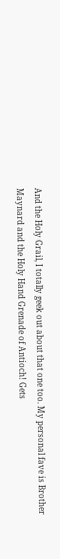And the Holy Grail, I totally geek out about that one too. My personal fave is Brother Maynard and the Holy Hand Grenade of Antioch! Gets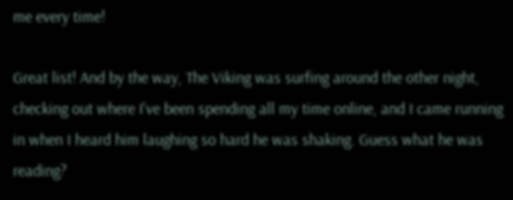me every time!

Great list! And by the way, The Viking was surfing around the other night, checking out where I've been spending all my time online, and I came running in when I heard him laughing so hard he was shaking. Guess what he was reading?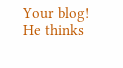Your blog! He thinks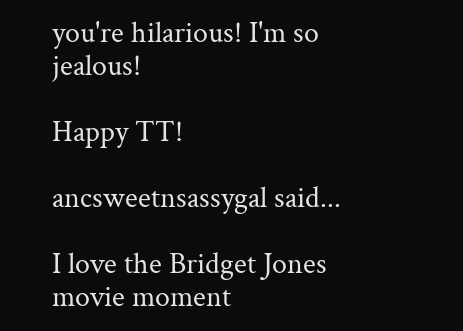you're hilarious! I'm so jealous!

Happy TT!

ancsweetnsassygal said...

I love the Bridget Jones movie moment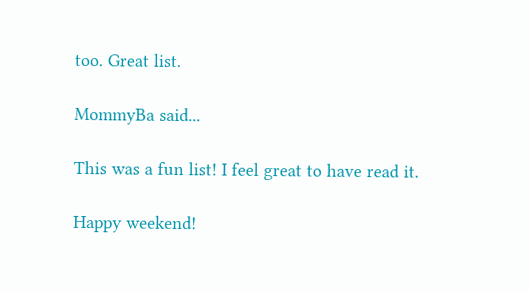too. Great list.

MommyBa said...

This was a fun list! I feel great to have read it.

Happy weekend!